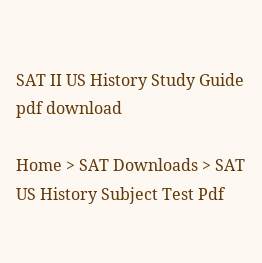SAT II US History Study Guide pdf download

Home > SAT Downloads > SAT US History Subject Test Pdf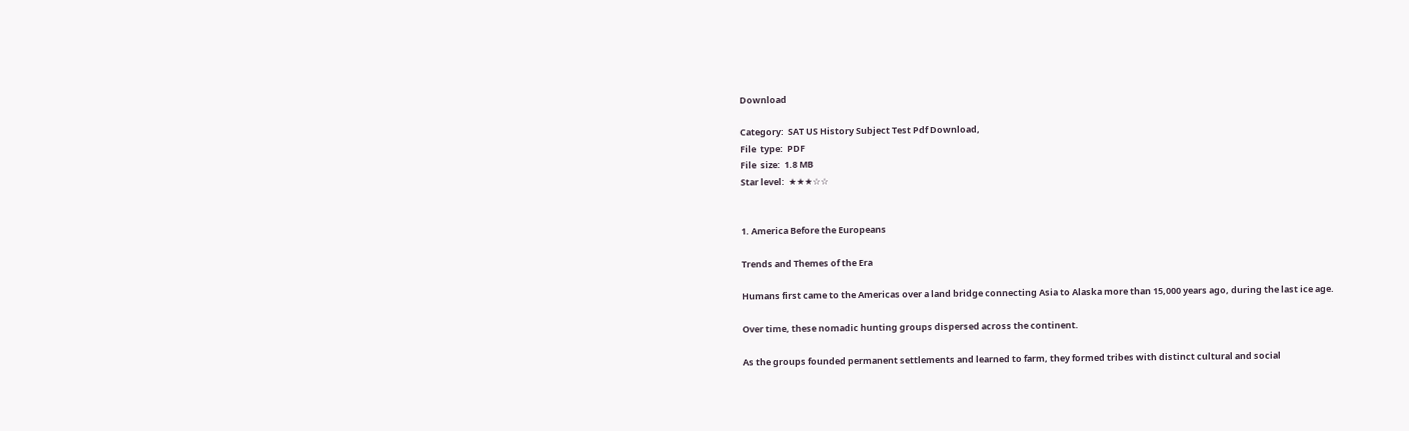Download

Category:  SAT US History Subject Test Pdf Download,
File  type:  PDF
File  size:  1.8 MB
Star level:  ★★★☆☆


1. America Before the Europeans

Trends and Themes of the Era

Humans first came to the Americas over a land bridge connecting Asia to Alaska more than 15,000 years ago, during the last ice age.

Over time, these nomadic hunting groups dispersed across the continent.

As the groups founded permanent settlements and learned to farm, they formed tribes with distinct cultural and social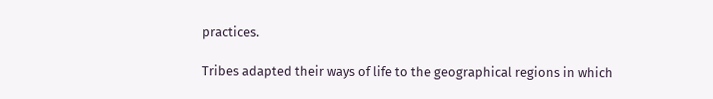practices.

Tribes adapted their ways of life to the geographical regions in which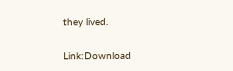they lived.

Link:Download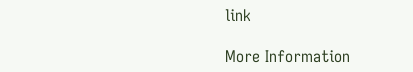link

More Information